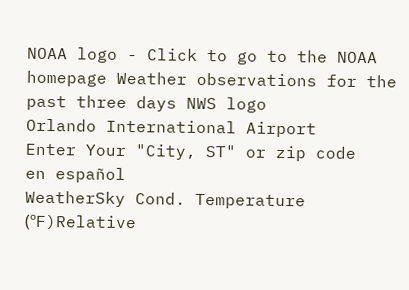NOAA logo - Click to go to the NOAA homepage Weather observations for the past three days NWS logo
Orlando International Airport
Enter Your "City, ST" or zip code
en español
WeatherSky Cond. Temperature (ºF)Relative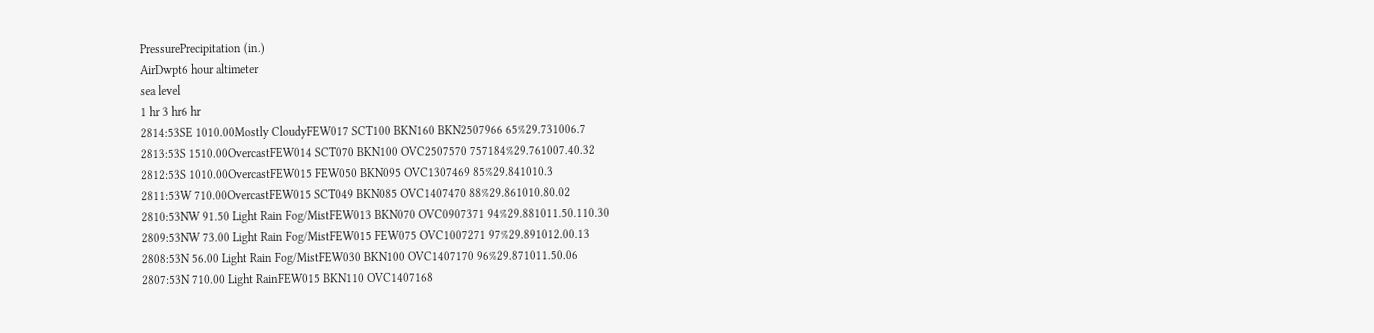PressurePrecipitation (in.)
AirDwpt6 hour altimeter
sea level
1 hr 3 hr6 hr
2814:53SE 1010.00Mostly CloudyFEW017 SCT100 BKN160 BKN2507966 65%29.731006.7
2813:53S 1510.00OvercastFEW014 SCT070 BKN100 OVC2507570 757184%29.761007.40.32
2812:53S 1010.00OvercastFEW015 FEW050 BKN095 OVC1307469 85%29.841010.3
2811:53W 710.00OvercastFEW015 SCT049 BKN085 OVC1407470 88%29.861010.80.02
2810:53NW 91.50 Light Rain Fog/MistFEW013 BKN070 OVC0907371 94%29.881011.50.110.30
2809:53NW 73.00 Light Rain Fog/MistFEW015 FEW075 OVC1007271 97%29.891012.00.13
2808:53N 56.00 Light Rain Fog/MistFEW030 BKN100 OVC1407170 96%29.871011.50.06
2807:53N 710.00 Light RainFEW015 BKN110 OVC1407168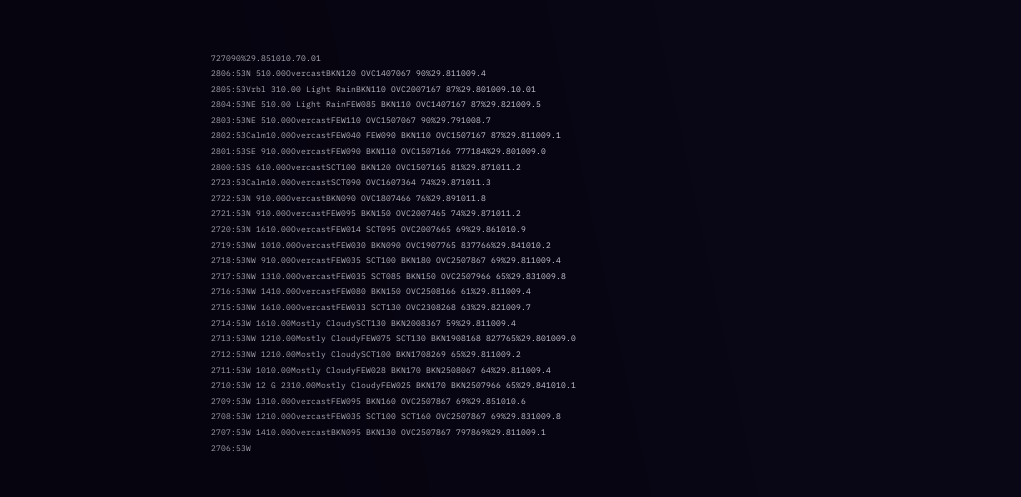727090%29.851010.70.01
2806:53N 510.00OvercastBKN120 OVC1407067 90%29.811009.4
2805:53Vrbl 310.00 Light RainBKN110 OVC2007167 87%29.801009.10.01
2804:53NE 510.00 Light RainFEW085 BKN110 OVC1407167 87%29.821009.5
2803:53NE 510.00OvercastFEW110 OVC1507067 90%29.791008.7
2802:53Calm10.00OvercastFEW040 FEW090 BKN110 OVC1507167 87%29.811009.1
2801:53SE 910.00OvercastFEW090 BKN110 OVC1507166 777184%29.801009.0
2800:53S 610.00OvercastSCT100 BKN120 OVC1507165 81%29.871011.2
2723:53Calm10.00OvercastSCT090 OVC1607364 74%29.871011.3
2722:53N 910.00OvercastBKN090 OVC1807466 76%29.891011.8
2721:53N 910.00OvercastFEW095 BKN150 OVC2007465 74%29.871011.2
2720:53N 1610.00OvercastFEW014 SCT095 OVC2007665 69%29.861010.9
2719:53NW 1010.00OvercastFEW030 BKN090 OVC1907765 837766%29.841010.2
2718:53NW 910.00OvercastFEW035 SCT100 BKN180 OVC2507867 69%29.811009.4
2717:53NW 1310.00OvercastFEW035 SCT085 BKN150 OVC2507966 65%29.831009.8
2716:53NW 1410.00OvercastFEW080 BKN150 OVC2508166 61%29.811009.4
2715:53NW 1610.00OvercastFEW033 SCT130 OVC2308268 63%29.821009.7
2714:53W 1610.00Mostly CloudySCT130 BKN2008367 59%29.811009.4
2713:53NW 1210.00Mostly CloudyFEW075 SCT130 BKN1908168 827765%29.801009.0
2712:53NW 1210.00Mostly CloudySCT100 BKN1708269 65%29.811009.2
2711:53W 1010.00Mostly CloudyFEW028 BKN170 BKN2508067 64%29.811009.4
2710:53W 12 G 2310.00Mostly CloudyFEW025 BKN170 BKN2507966 65%29.841010.1
2709:53W 1310.00OvercastFEW095 BKN160 OVC2507867 69%29.851010.6
2708:53W 1210.00OvercastFEW035 SCT100 SCT160 OVC2507867 69%29.831009.8
2707:53W 1410.00OvercastBKN095 BKN130 OVC2507867 797869%29.811009.1
2706:53W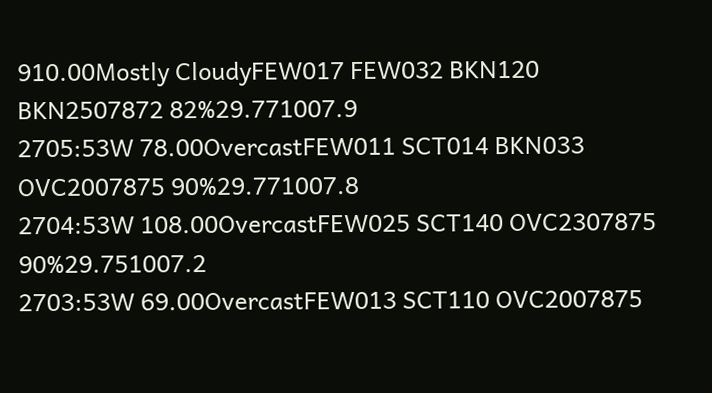910.00Mostly CloudyFEW017 FEW032 BKN120 BKN2507872 82%29.771007.9
2705:53W 78.00OvercastFEW011 SCT014 BKN033 OVC2007875 90%29.771007.8
2704:53W 108.00OvercastFEW025 SCT140 OVC2307875 90%29.751007.2
2703:53W 69.00OvercastFEW013 SCT110 OVC2007875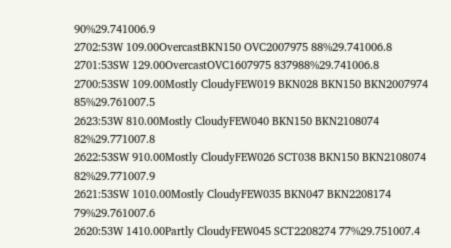90%29.741006.9
2702:53W 109.00OvercastBKN150 OVC2007975 88%29.741006.8
2701:53SW 129.00OvercastOVC1607975 837988%29.741006.8
2700:53SW 109.00Mostly CloudyFEW019 BKN028 BKN150 BKN2007974 85%29.761007.5
2623:53W 810.00Mostly CloudyFEW040 BKN150 BKN2108074 82%29.771007.8
2622:53SW 910.00Mostly CloudyFEW026 SCT038 BKN150 BKN2108074 82%29.771007.9
2621:53SW 1010.00Mostly CloudyFEW035 BKN047 BKN2208174 79%29.761007.6
2620:53W 1410.00Partly CloudyFEW045 SCT2208274 77%29.751007.4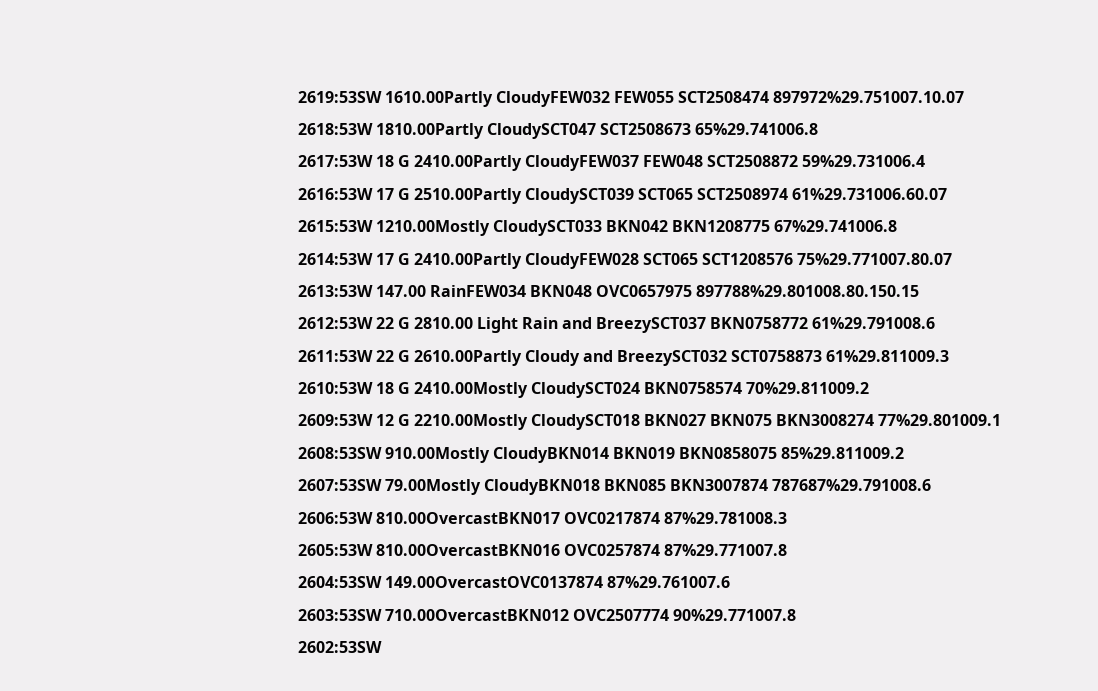2619:53SW 1610.00Partly CloudyFEW032 FEW055 SCT2508474 897972%29.751007.10.07
2618:53W 1810.00Partly CloudySCT047 SCT2508673 65%29.741006.8
2617:53W 18 G 2410.00Partly CloudyFEW037 FEW048 SCT2508872 59%29.731006.4
2616:53W 17 G 2510.00Partly CloudySCT039 SCT065 SCT2508974 61%29.731006.60.07
2615:53W 1210.00Mostly CloudySCT033 BKN042 BKN1208775 67%29.741006.8
2614:53W 17 G 2410.00Partly CloudyFEW028 SCT065 SCT1208576 75%29.771007.80.07
2613:53W 147.00 RainFEW034 BKN048 OVC0657975 897788%29.801008.80.150.15
2612:53W 22 G 2810.00 Light Rain and BreezySCT037 BKN0758772 61%29.791008.6
2611:53W 22 G 2610.00Partly Cloudy and BreezySCT032 SCT0758873 61%29.811009.3
2610:53W 18 G 2410.00Mostly CloudySCT024 BKN0758574 70%29.811009.2
2609:53W 12 G 2210.00Mostly CloudySCT018 BKN027 BKN075 BKN3008274 77%29.801009.1
2608:53SW 910.00Mostly CloudyBKN014 BKN019 BKN0858075 85%29.811009.2
2607:53SW 79.00Mostly CloudyBKN018 BKN085 BKN3007874 787687%29.791008.6
2606:53W 810.00OvercastBKN017 OVC0217874 87%29.781008.3
2605:53W 810.00OvercastBKN016 OVC0257874 87%29.771007.8
2604:53SW 149.00OvercastOVC0137874 87%29.761007.6
2603:53SW 710.00OvercastBKN012 OVC2507774 90%29.771007.8
2602:53SW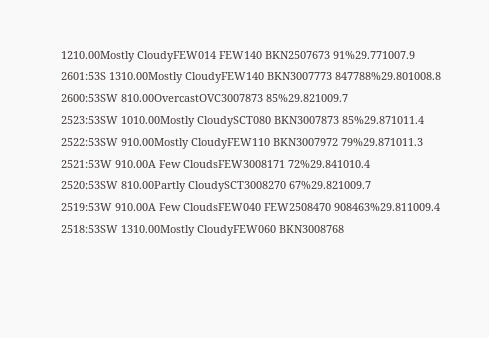1210.00Mostly CloudyFEW014 FEW140 BKN2507673 91%29.771007.9
2601:53S 1310.00Mostly CloudyFEW140 BKN3007773 847788%29.801008.8
2600:53SW 810.00OvercastOVC3007873 85%29.821009.7
2523:53SW 1010.00Mostly CloudySCT080 BKN3007873 85%29.871011.4
2522:53SW 910.00Mostly CloudyFEW110 BKN3007972 79%29.871011.3
2521:53W 910.00A Few CloudsFEW3008171 72%29.841010.4
2520:53SW 810.00Partly CloudySCT3008270 67%29.821009.7
2519:53W 910.00A Few CloudsFEW040 FEW2508470 908463%29.811009.4
2518:53SW 1310.00Mostly CloudyFEW060 BKN3008768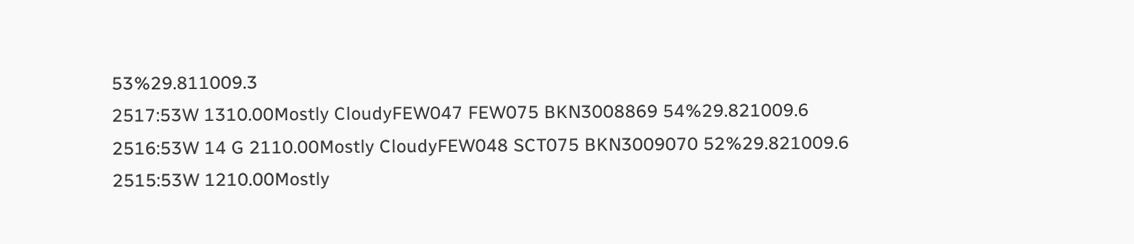53%29.811009.3
2517:53W 1310.00Mostly CloudyFEW047 FEW075 BKN3008869 54%29.821009.6
2516:53W 14 G 2110.00Mostly CloudyFEW048 SCT075 BKN3009070 52%29.821009.6
2515:53W 1210.00Mostly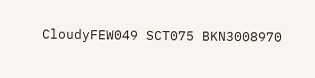CloudyFEW049 SCT075 BKN3008970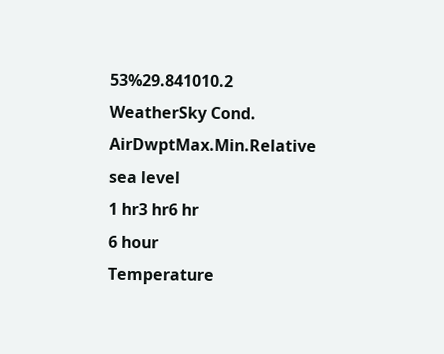53%29.841010.2
WeatherSky Cond. AirDwptMax.Min.Relative
sea level
1 hr3 hr6 hr
6 hour
Temperature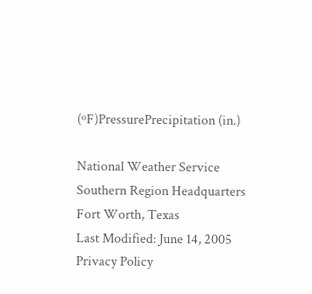(ºF)PressurePrecipitation (in.)

National Weather Service
Southern Region Headquarters
Fort Worth, Texas
Last Modified: June 14, 2005
Privacy Policy